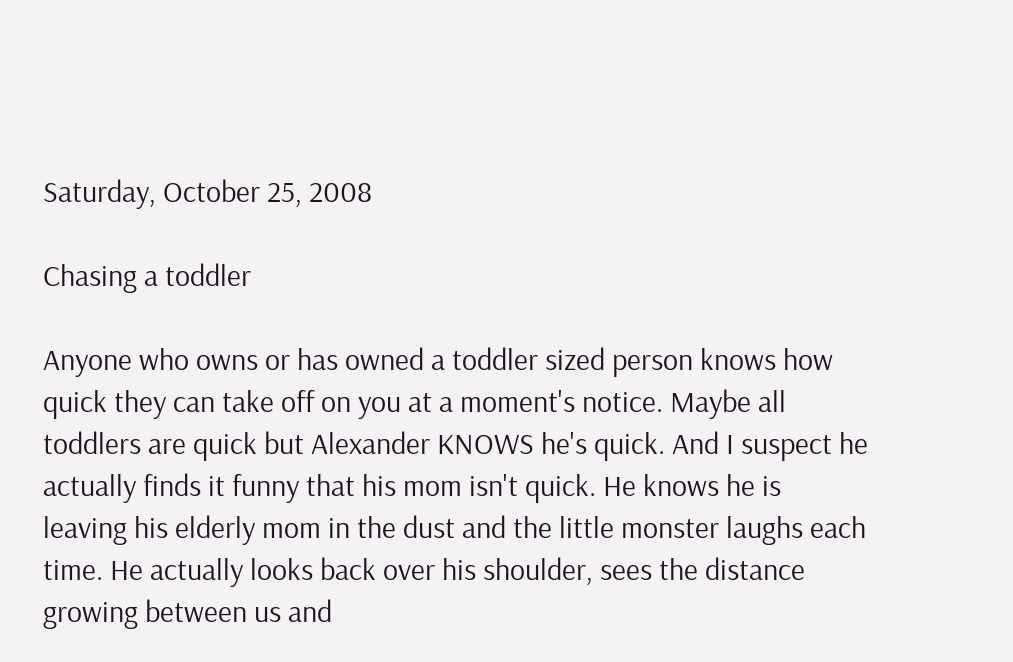Saturday, October 25, 2008

Chasing a toddler

Anyone who owns or has owned a toddler sized person knows how quick they can take off on you at a moment's notice. Maybe all toddlers are quick but Alexander KNOWS he's quick. And I suspect he actually finds it funny that his mom isn't quick. He knows he is leaving his elderly mom in the dust and the little monster laughs each time. He actually looks back over his shoulder, sees the distance growing between us and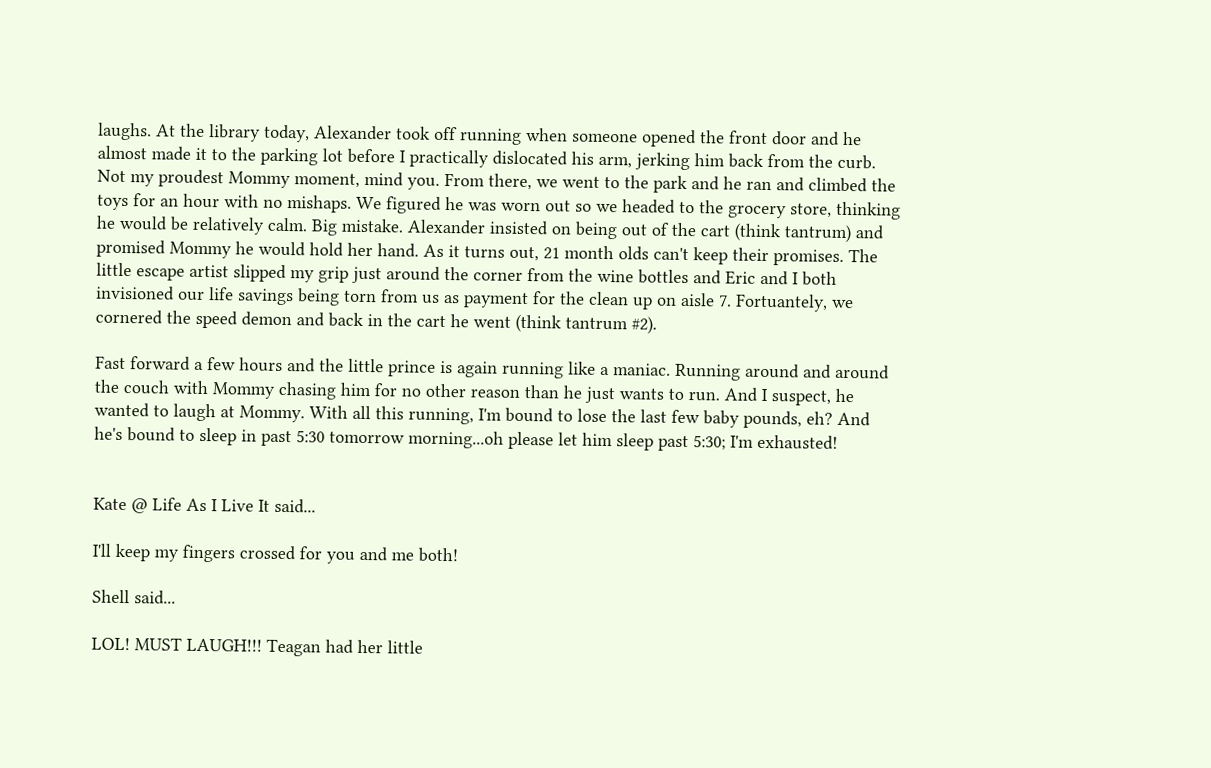laughs. At the library today, Alexander took off running when someone opened the front door and he almost made it to the parking lot before I practically dislocated his arm, jerking him back from the curb. Not my proudest Mommy moment, mind you. From there, we went to the park and he ran and climbed the toys for an hour with no mishaps. We figured he was worn out so we headed to the grocery store, thinking he would be relatively calm. Big mistake. Alexander insisted on being out of the cart (think tantrum) and promised Mommy he would hold her hand. As it turns out, 21 month olds can't keep their promises. The little escape artist slipped my grip just around the corner from the wine bottles and Eric and I both invisioned our life savings being torn from us as payment for the clean up on aisle 7. Fortuantely, we cornered the speed demon and back in the cart he went (think tantrum #2).

Fast forward a few hours and the little prince is again running like a maniac. Running around and around the couch with Mommy chasing him for no other reason than he just wants to run. And I suspect, he wanted to laugh at Mommy. With all this running, I'm bound to lose the last few baby pounds, eh? And he's bound to sleep in past 5:30 tomorrow morning...oh please let him sleep past 5:30; I'm exhausted!


Kate @ Life As I Live It said...

I'll keep my fingers crossed for you and me both!

Shell said...

LOL! MUST LAUGH!!! Teagan had her little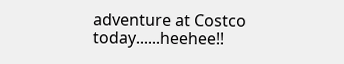adventure at Costco today......heehee!!